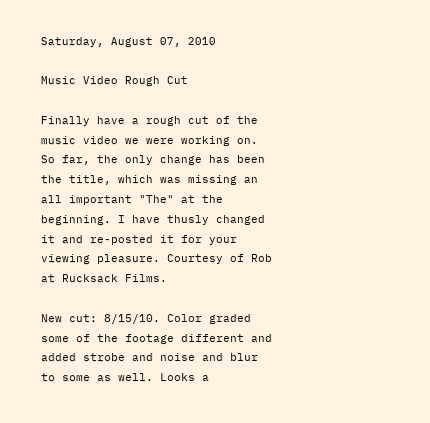Saturday, August 07, 2010

Music Video Rough Cut

Finally have a rough cut of the music video we were working on. So far, the only change has been the title, which was missing an all important "The" at the beginning. I have thusly changed it and re-posted it for your viewing pleasure. Courtesy of Rob at Rucksack Films.

New cut: 8/15/10. Color graded some of the footage different and added strobe and noise and blur to some as well. Looks a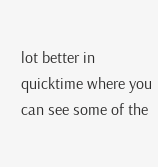lot better in quicktime where you can see some of the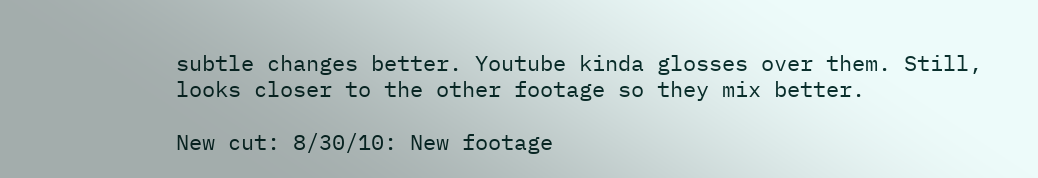subtle changes better. Youtube kinda glosses over them. Still, looks closer to the other footage so they mix better.

New cut: 8/30/10: New footage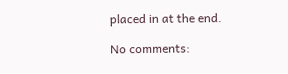placed in at the end.

No comments: